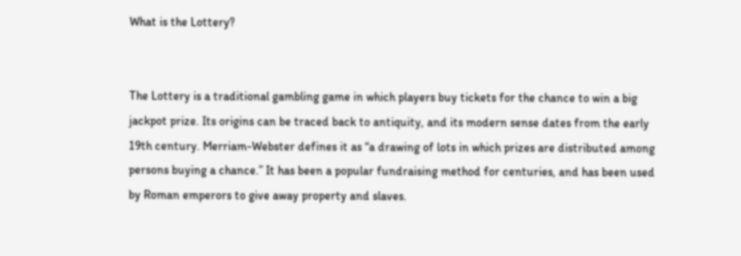What is the Lottery?


The Lottery is a traditional gambling game in which players buy tickets for the chance to win a big jackpot prize. Its origins can be traced back to antiquity, and its modern sense dates from the early 19th century. Merriam-Webster defines it as “a drawing of lots in which prizes are distributed among persons buying a chance.” It has been a popular fundraising method for centuries, and has been used by Roman emperors to give away property and slaves.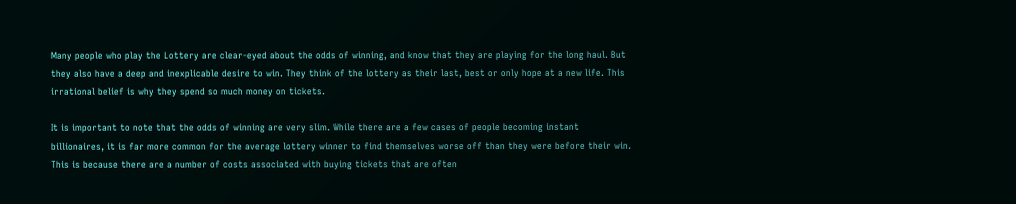Many people who play the Lottery are clear-eyed about the odds of winning, and know that they are playing for the long haul. But they also have a deep and inexplicable desire to win. They think of the lottery as their last, best or only hope at a new life. This irrational belief is why they spend so much money on tickets.

It is important to note that the odds of winning are very slim. While there are a few cases of people becoming instant billionaires, it is far more common for the average lottery winner to find themselves worse off than they were before their win. This is because there are a number of costs associated with buying tickets that are often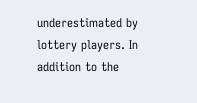underestimated by lottery players. In addition to the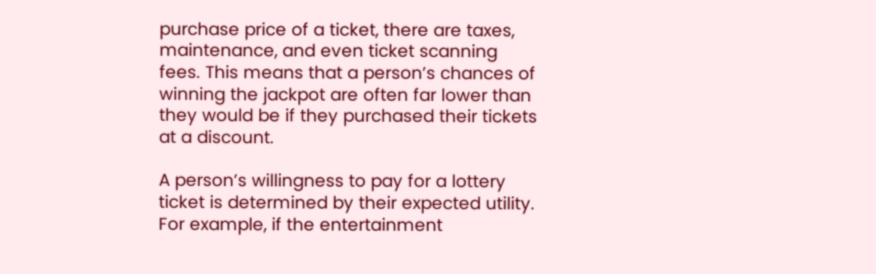purchase price of a ticket, there are taxes, maintenance, and even ticket scanning fees. This means that a person’s chances of winning the jackpot are often far lower than they would be if they purchased their tickets at a discount.

A person’s willingness to pay for a lottery ticket is determined by their expected utility. For example, if the entertainment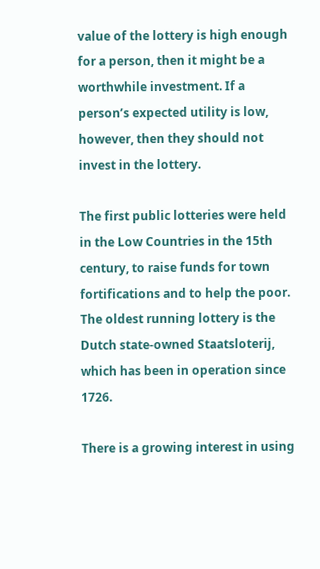value of the lottery is high enough for a person, then it might be a worthwhile investment. If a person’s expected utility is low, however, then they should not invest in the lottery.

The first public lotteries were held in the Low Countries in the 15th century, to raise funds for town fortifications and to help the poor. The oldest running lottery is the Dutch state-owned Staatsloterij, which has been in operation since 1726.

There is a growing interest in using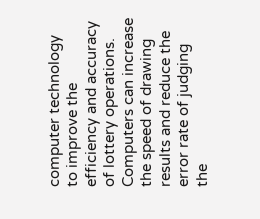computer technology to improve the efficiency and accuracy of lottery operations. Computers can increase the speed of drawing results and reduce the error rate of judging the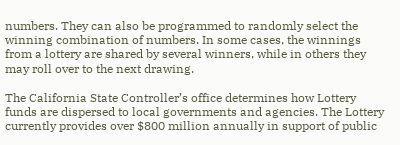numbers. They can also be programmed to randomly select the winning combination of numbers. In some cases, the winnings from a lottery are shared by several winners, while in others they may roll over to the next drawing.

The California State Controller’s office determines how Lottery funds are dispersed to local governments and agencies. The Lottery currently provides over $800 million annually in support of public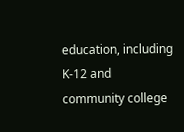education, including K-12 and community college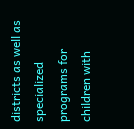districts as well as specialized programs for children with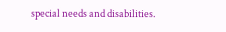special needs and disabilities.